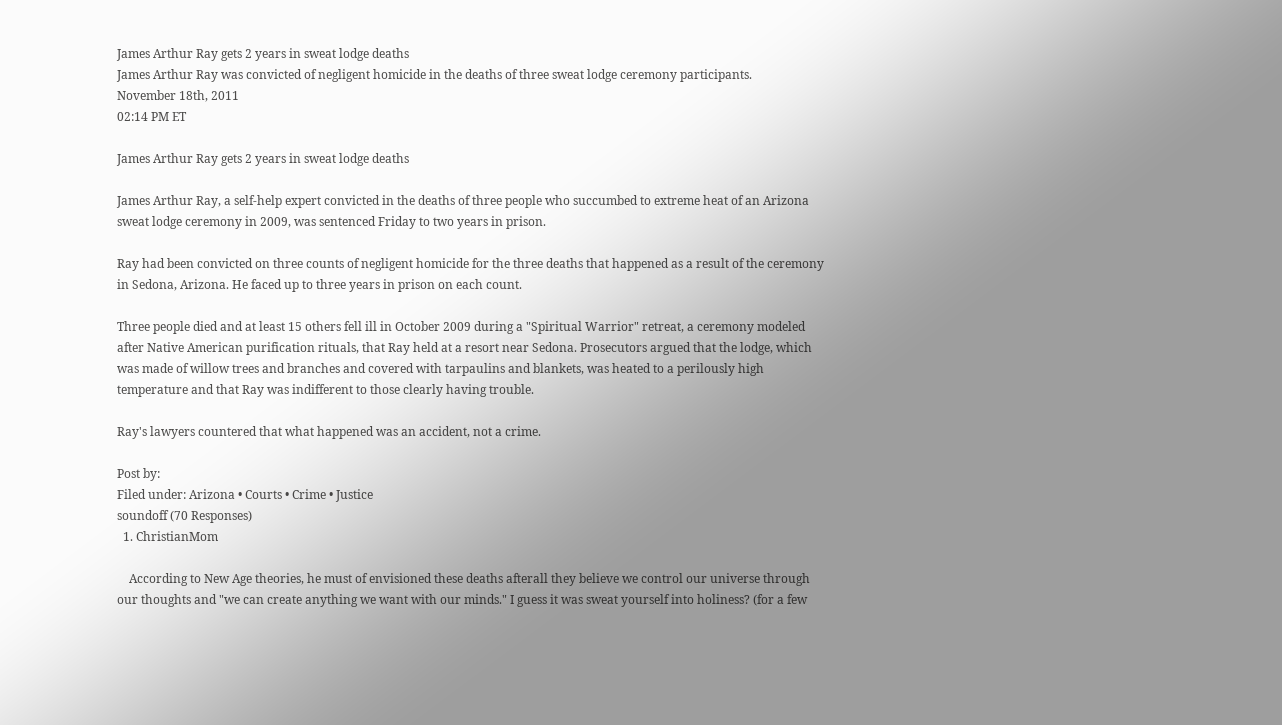James Arthur Ray gets 2 years in sweat lodge deaths
James Arthur Ray was convicted of negligent homicide in the deaths of three sweat lodge ceremony participants.
November 18th, 2011
02:14 PM ET

James Arthur Ray gets 2 years in sweat lodge deaths

James Arthur Ray, a self-help expert convicted in the deaths of three people who succumbed to extreme heat of an Arizona sweat lodge ceremony in 2009, was sentenced Friday to two years in prison.

Ray had been convicted on three counts of negligent homicide for the three deaths that happened as a result of the ceremony in Sedona, Arizona. He faced up to three years in prison on each count.

Three people died and at least 15 others fell ill in October 2009 during a "Spiritual Warrior" retreat, a ceremony modeled after Native American purification rituals, that Ray held at a resort near Sedona. Prosecutors argued that the lodge, which was made of willow trees and branches and covered with tarpaulins and blankets, was heated to a perilously high temperature and that Ray was indifferent to those clearly having trouble.

Ray's lawyers countered that what happened was an accident, not a crime.

Post by:
Filed under: Arizona • Courts • Crime • Justice
soundoff (70 Responses)
  1. ChristianMom

    According to New Age theories, he must of envisioned these deaths afterall they believe we control our universe through our thoughts and "we can create anything we want with our minds." I guess it was sweat yourself into holiness? (for a few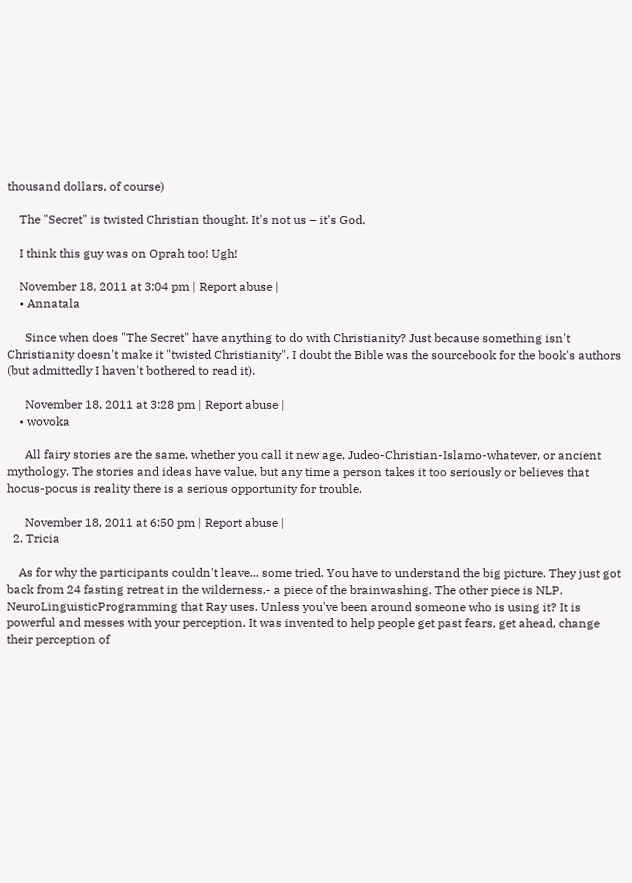thousand dollars, of course)

    The "Secret" is twisted Christian thought. It's not us – it's God.

    I think this guy was on Oprah too! Ugh!

    November 18, 2011 at 3:04 pm | Report abuse |
    • Annatala

      Since when does "The Secret" have anything to do with Christianity? Just because something isn't Christianity doesn't make it "twisted Christianity". I doubt the Bible was the sourcebook for the book's authors (but admittedly I haven't bothered to read it).

      November 18, 2011 at 3:28 pm | Report abuse |
    • wovoka

      All fairy stories are the same, whether you call it new age, Judeo-Christian-Islamo-whatever, or ancient mythology. The stories and ideas have value, but any time a person takes it too seriously or believes that hocus-pocus is reality there is a serious opportunity for trouble.

      November 18, 2011 at 6:50 pm | Report abuse |
  2. Tricia

    As for why the participants couldn't leave... some tried. You have to understand the big picture. They just got back from 24 fasting retreat in the wilderness.- a piece of the brainwashing. The other piece is NLP. NeuroLinguisticProgramming that Ray uses. Unless you've been around someone who is using it? It is powerful and messes with your perception. It was invented to help people get past fears, get ahead, change their perception of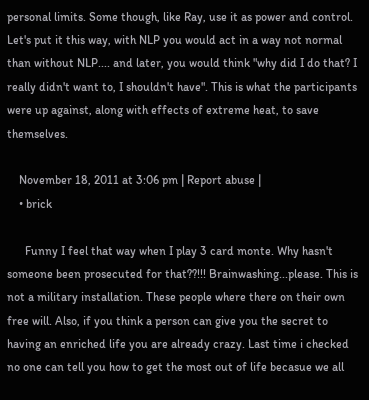personal limits. Some though, like Ray, use it as power and control. Let's put it this way, with NLP you would act in a way not normal than without NLP.... and later, you would think "why did I do that? I really didn't want to, I shouldn't have". This is what the participants were up against, along with effects of extreme heat, to save themselves.

    November 18, 2011 at 3:06 pm | Report abuse |
    • brick

      Funny I feel that way when I play 3 card monte. Why hasn't someone been prosecuted for that??!!! Brainwashing...please. This is not a military installation. These people where there on their own free will. Also, if you think a person can give you the secret to having an enriched life you are already crazy. Last time i checked no one can tell you how to get the most out of life becasue we all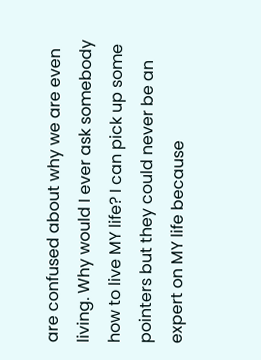are confused about why we are even living. Why would I ever ask somebody how to live MY life? I can pick up some pointers but they could never be an expert on MY life because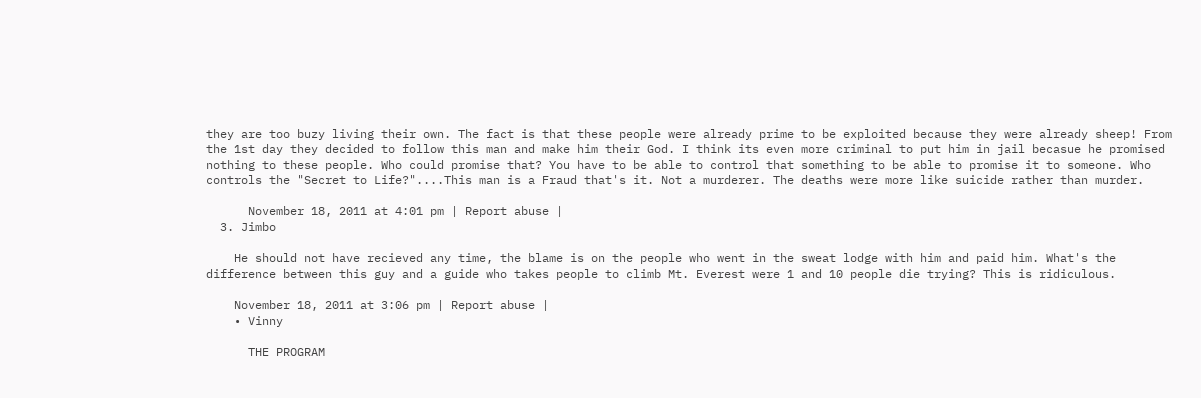they are too buzy living their own. The fact is that these people were already prime to be exploited because they were already sheep! From the 1st day they decided to follow this man and make him their God. I think its even more criminal to put him in jail becasue he promised nothing to these people. Who could promise that? You have to be able to control that something to be able to promise it to someone. Who controls the "Secret to Life?"....This man is a Fraud that's it. Not a murderer. The deaths were more like suicide rather than murder.

      November 18, 2011 at 4:01 pm | Report abuse |
  3. Jimbo

    He should not have recieved any time, the blame is on the people who went in the sweat lodge with him and paid him. What's the difference between this guy and a guide who takes people to climb Mt. Everest were 1 and 10 people die trying? This is ridiculous.

    November 18, 2011 at 3:06 pm | Report abuse |
    • Vinny

      THE PROGRAM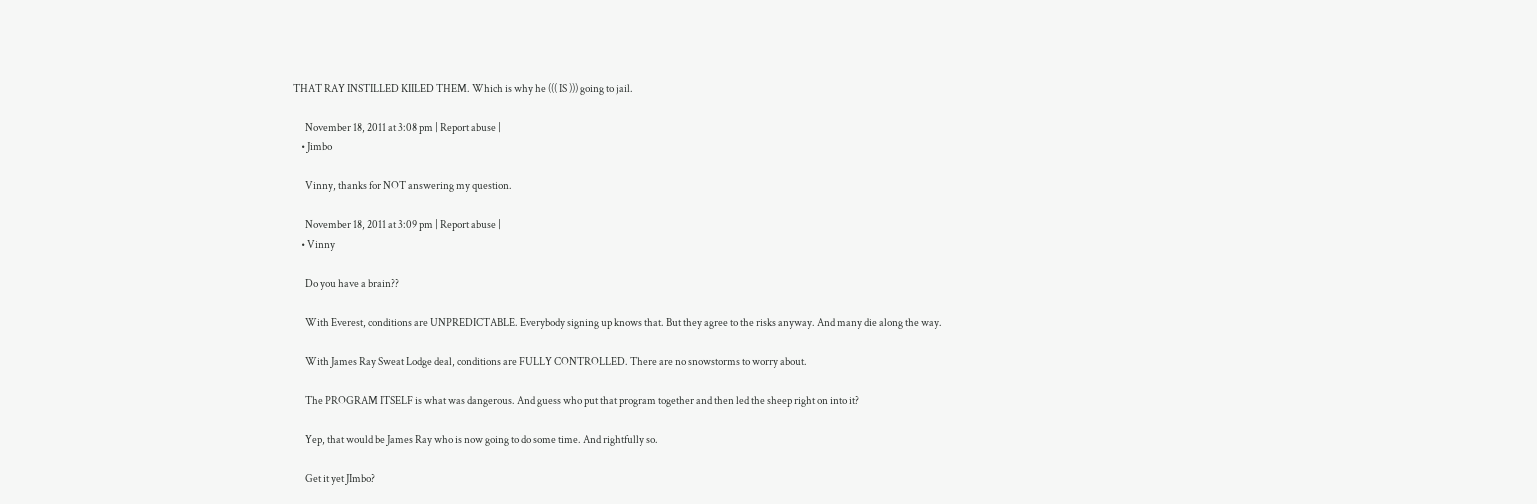THAT RAY INSTILLED KIILED THEM. Which is why he ((( IS ))) going to jail.

      November 18, 2011 at 3:08 pm | Report abuse |
    • Jimbo

      Vinny, thanks for NOT answering my question.

      November 18, 2011 at 3:09 pm | Report abuse |
    • Vinny

      Do you have a brain??

      With Everest, conditions are UNPREDICTABLE. Everybody signing up knows that. But they agree to the risks anyway. And many die along the way.

      With James Ray Sweat Lodge deal, conditions are FULLY CONTROLLED. There are no snowstorms to worry about.

      The PROGRAM ITSELF is what was dangerous. And guess who put that program together and then led the sheep right on into it?

      Yep, that would be James Ray who is now going to do some time. And rightfully so.

      Get it yet JImbo?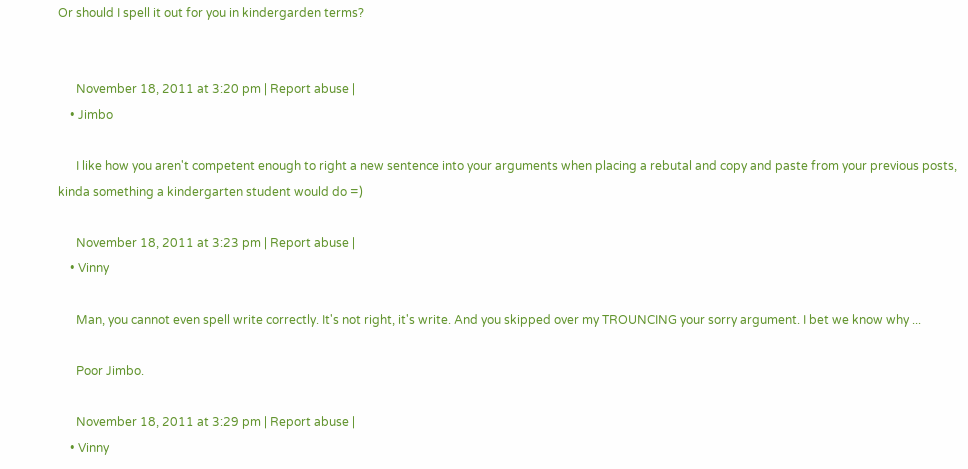Or should I spell it out for you in kindergarden terms?


      November 18, 2011 at 3:20 pm | Report abuse |
    • Jimbo

      I like how you aren't competent enough to right a new sentence into your arguments when placing a rebutal and copy and paste from your previous posts, kinda something a kindergarten student would do =)

      November 18, 2011 at 3:23 pm | Report abuse |
    • Vinny

      Man, you cannot even spell write correctly. It's not right, it's write. And you skipped over my TROUNCING your sorry argument. I bet we know why ...

      Poor Jimbo.

      November 18, 2011 at 3:29 pm | Report abuse |
    • Vinny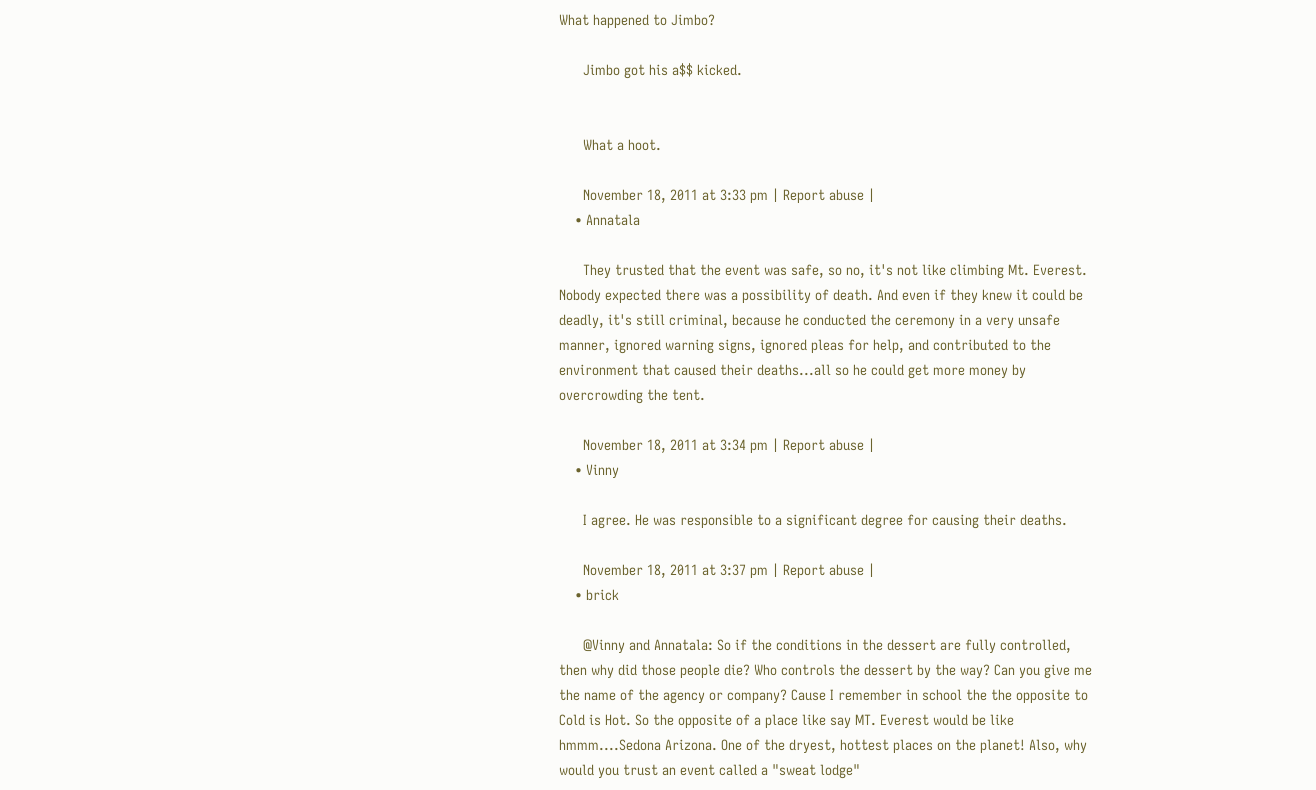What happened to Jimbo?

      Jimbo got his a$$ kicked.


      What a hoot.

      November 18, 2011 at 3:33 pm | Report abuse |
    • Annatala

      They trusted that the event was safe, so no, it's not like climbing Mt. Everest. Nobody expected there was a possibility of death. And even if they knew it could be deadly, it's still criminal, because he conducted the ceremony in a very unsafe manner, ignored warning signs, ignored pleas for help, and contributed to the environment that caused their deaths...all so he could get more money by overcrowding the tent.

      November 18, 2011 at 3:34 pm | Report abuse |
    • Vinny

      I agree. He was responsible to a significant degree for causing their deaths.

      November 18, 2011 at 3:37 pm | Report abuse |
    • brick

      @Vinny and Annatala: So if the conditions in the dessert are fully controlled, then why did those people die? Who controls the dessert by the way? Can you give me the name of the agency or company? Cause I remember in school the the opposite to Cold is Hot. So the opposite of a place like say MT. Everest would be like hmmm....Sedona Arizona. One of the dryest, hottest places on the planet! Also, why would you trust an event called a "sweat lodge"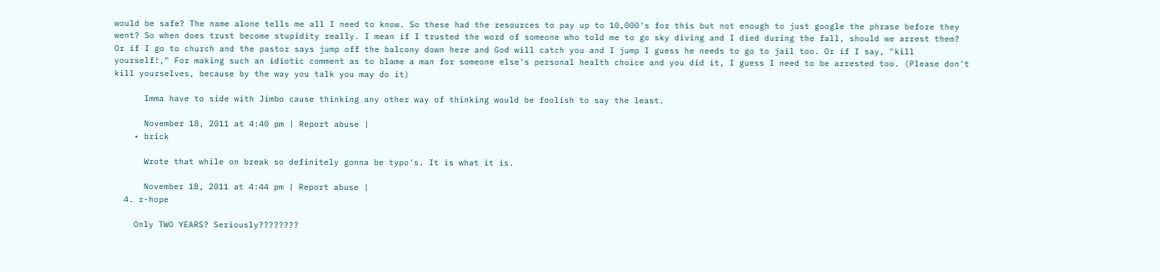would be safe? The name alone tells me all I need to know. So these had the resources to pay up to 10,000's for this but not enough to just google the phrase before they went? So when does trust become stupidity really. I mean if I trusted the word of someone who told me to go sky diving and I died during the fall, should we arrest them? Or if I go to church and the pastor says jump off the balcony down here and God will catch you and I jump I guess he needs to go to jail too. Or if I say, "kill yourself!," For making such an idiotic comment as to blame a man for someone else's personal health choice and you did it, I guess I need to be arrested too. (Please don't kill yourselves, because by the way you talk you may do it)

      Imma have to side with Jimbo cause thinking any other way of thinking would be foolish to say the least.

      November 18, 2011 at 4:40 pm | Report abuse |
    • brick

      Wrote that while on break so definitely gonna be typo's. It is what it is.

      November 18, 2011 at 4:44 pm | Report abuse |
  4. r-hope

    Only TWO YEARS? Seriously????????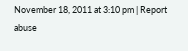November 18, 2011 at 3:10 pm | Report abuse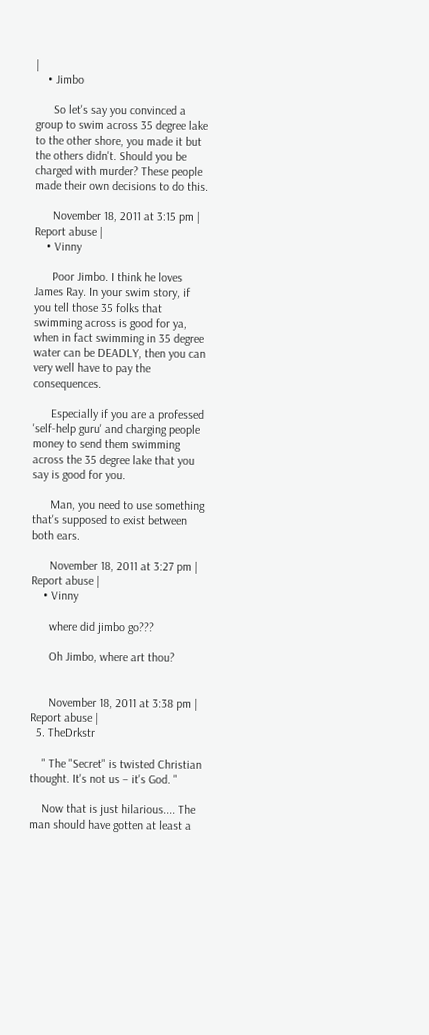|
    • Jimbo

      So let's say you convinced a group to swim across 35 degree lake to the other shore, you made it but the others didn't. Should you be charged with murder? These people made their own decisions to do this.

      November 18, 2011 at 3:15 pm | Report abuse |
    • Vinny

      Poor Jimbo. I think he loves James Ray. In your swim story, if you tell those 35 folks that swimming across is good for ya, when in fact swimming in 35 degree water can be DEADLY, then you can very well have to pay the consequences.

      Especially if you are a professed 'self-help guru' and charging people money to send them swimming across the 35 degree lake that you say is good for you.

      Man, you need to use something that's supposed to exist between both ears.

      November 18, 2011 at 3:27 pm | Report abuse |
    • Vinny

      where did jimbo go???

      Oh Jimbo, where art thou?


      November 18, 2011 at 3:38 pm | Report abuse |
  5. TheDrkstr

    " The "Secret" is twisted Christian thought. It's not us – it's God. "

    Now that is just hilarious.... The man should have gotten at least a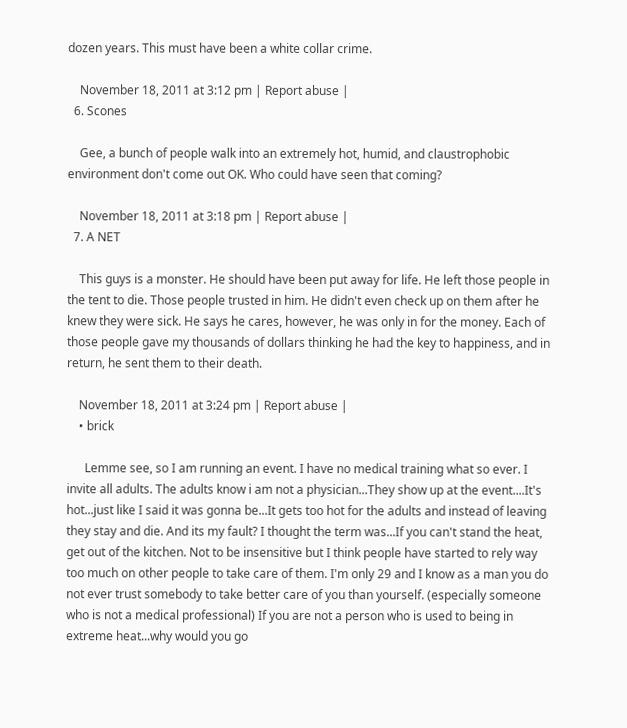dozen years. This must have been a white collar crime.

    November 18, 2011 at 3:12 pm | Report abuse |
  6. Scones

    Gee, a bunch of people walk into an extremely hot, humid, and claustrophobic environment don't come out OK. Who could have seen that coming?

    November 18, 2011 at 3:18 pm | Report abuse |
  7. A NET

    This guys is a monster. He should have been put away for life. He left those people in the tent to die. Those people trusted in him. He didn't even check up on them after he knew they were sick. He says he cares, however, he was only in for the money. Each of those people gave my thousands of dollars thinking he had the key to happiness, and in return, he sent them to their death.

    November 18, 2011 at 3:24 pm | Report abuse |
    • brick

      Lemme see, so I am running an event. I have no medical training what so ever. I invite all adults. The adults know i am not a physician...They show up at the event....It's hot...just like I said it was gonna be...It gets too hot for the adults and instead of leaving they stay and die. And its my fault? I thought the term was...If you can't stand the heat, get out of the kitchen. Not to be insensitive but I think people have started to rely way too much on other people to take care of them. I'm only 29 and I know as a man you do not ever trust somebody to take better care of you than yourself. (especially someone who is not a medical professional) If you are not a person who is used to being in extreme heat...why would you go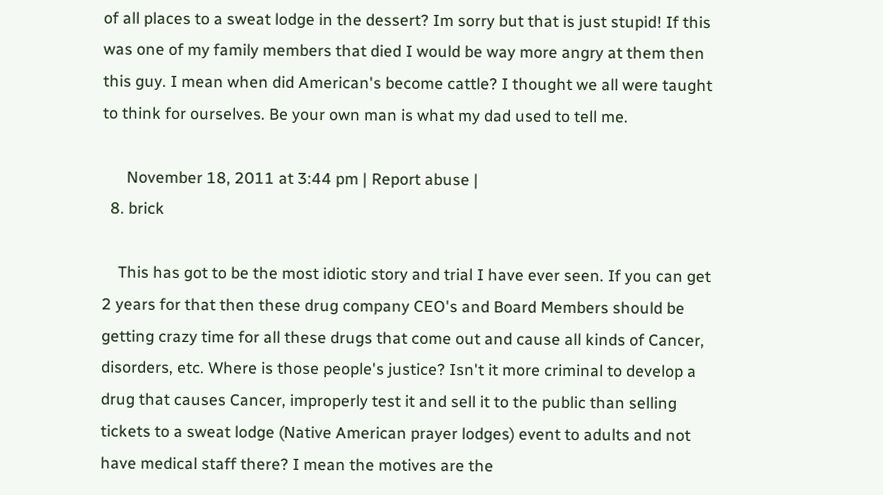of all places to a sweat lodge in the dessert? Im sorry but that is just stupid! If this was one of my family members that died I would be way more angry at them then this guy. I mean when did American's become cattle? I thought we all were taught to think for ourselves. Be your own man is what my dad used to tell me.

      November 18, 2011 at 3:44 pm | Report abuse |
  8. brick

    This has got to be the most idiotic story and trial I have ever seen. If you can get 2 years for that then these drug company CEO's and Board Members should be getting crazy time for all these drugs that come out and cause all kinds of Cancer, disorders, etc. Where is those people's justice? Isn't it more criminal to develop a drug that causes Cancer, improperly test it and sell it to the public than selling tickets to a sweat lodge (Native American prayer lodges) event to adults and not have medical staff there? I mean the motives are the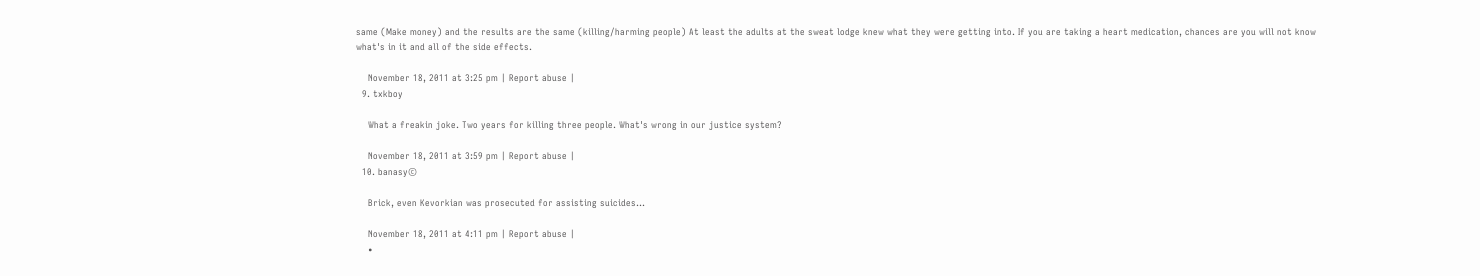same (Make money) and the results are the same (killing/harming people) At least the adults at the sweat lodge knew what they were getting into. If you are taking a heart medication, chances are you will not know what's in it and all of the side effects.

    November 18, 2011 at 3:25 pm | Report abuse |
  9. txkboy

    What a freakin joke. Two years for killing three people. What's wrong in our justice system?

    November 18, 2011 at 3:59 pm | Report abuse |
  10. banasy©

    Brick, even Kevorkian was prosecuted for assisting suicides...

    November 18, 2011 at 4:11 pm | Report abuse |
    •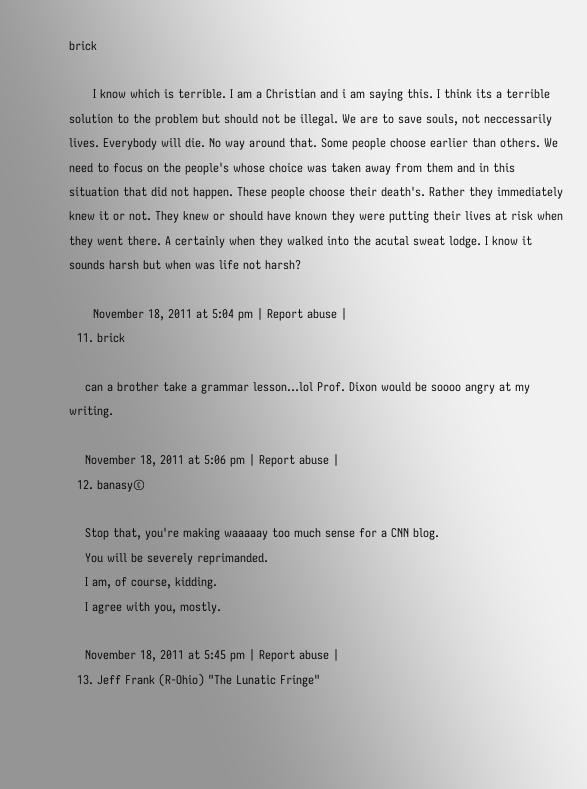brick

      I know which is terrible. I am a Christian and i am saying this. I think its a terrible solution to the problem but should not be illegal. We are to save souls, not neccessarily lives. Everybody will die. No way around that. Some people choose earlier than others. We need to focus on the people's whose choice was taken away from them and in this situation that did not happen. These people choose their death's. Rather they immediately knew it or not. They knew or should have known they were putting their lives at risk when they went there. A certainly when they walked into the acutal sweat lodge. I know it sounds harsh but when was life not harsh?

      November 18, 2011 at 5:04 pm | Report abuse |
  11. brick

    can a brother take a grammar lesson...lol Prof. Dixon would be soooo angry at my writing.

    November 18, 2011 at 5:06 pm | Report abuse |
  12. banasy©

    Stop that, you're making waaaaay too much sense for a CNN blog.
    You will be severely reprimanded.
    I am, of course, kidding.
    I agree with you, mostly.

    November 18, 2011 at 5:45 pm | Report abuse |
  13. Jeff Frank (R-Ohio) "The Lunatic Fringe"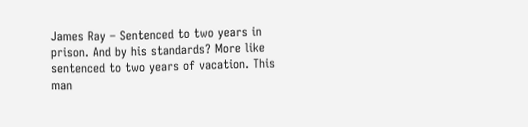James Ray – Sentenced to two years in prison. And by his standards? More like sentenced to two years of vacation. This man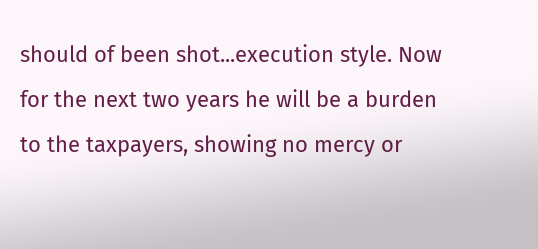should of been shot...execution style. Now for the next two years he will be a burden to the taxpayers, showing no mercy or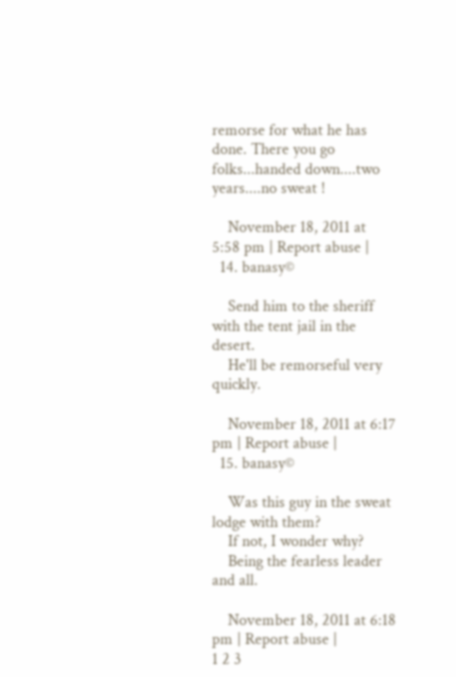remorse for what he has done. There you go folks...handed down....two years....no sweat !

    November 18, 2011 at 5:58 pm | Report abuse |
  14. banasy©

    Send him to the sheriff with the tent jail in the desert.
    He'll be remorseful very quickly.

    November 18, 2011 at 6:17 pm | Report abuse |
  15. banasy©

    Was this guy in the sweat lodge with them?
    If not, I wonder why?
    Being the fearless leader and all.

    November 18, 2011 at 6:18 pm | Report abuse |
1 2 3